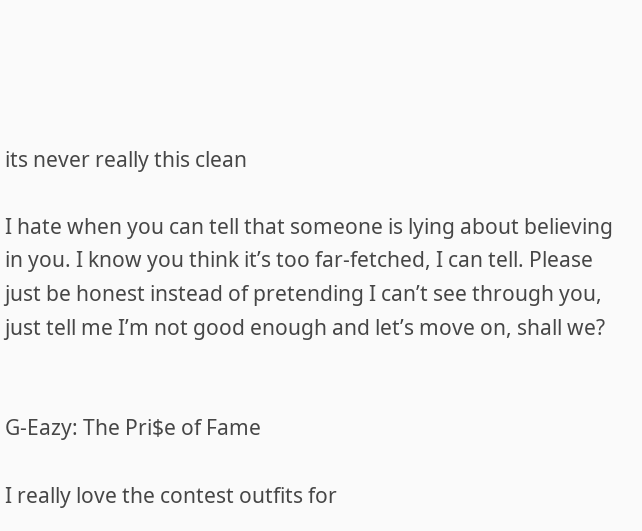its never really this clean

I hate when you can tell that someone is lying about believing in you. I know you think it’s too far-fetched, I can tell. Please just be honest instead of pretending I can’t see through you, just tell me I’m not good enough and let’s move on, shall we?


G-Eazy: The Pri$e of Fame

I really love the contest outfits for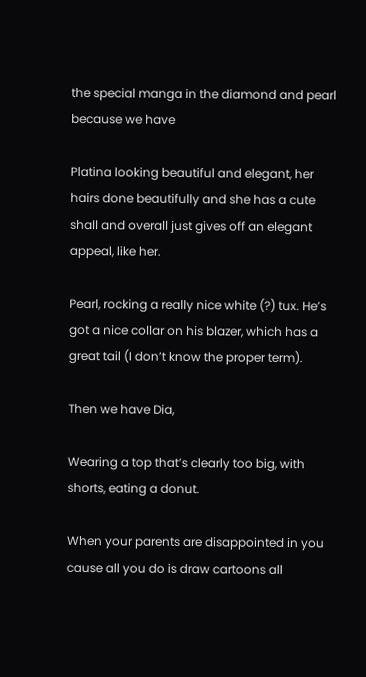the special manga in the diamond and pearl because we have

Platina looking beautiful and elegant, her hairs done beautifully and she has a cute shall and overall just gives off an elegant appeal, like her.

Pearl, rocking a really nice white (?) tux. He’s got a nice collar on his blazer, which has a great tail (I don’t know the proper term).

Then we have Dia,

Wearing a top that’s clearly too big, with shorts, eating a donut.

When your parents are disappointed in you cause all you do is draw cartoons all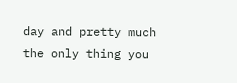day and pretty much the only thing you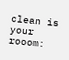clean is your rooom: